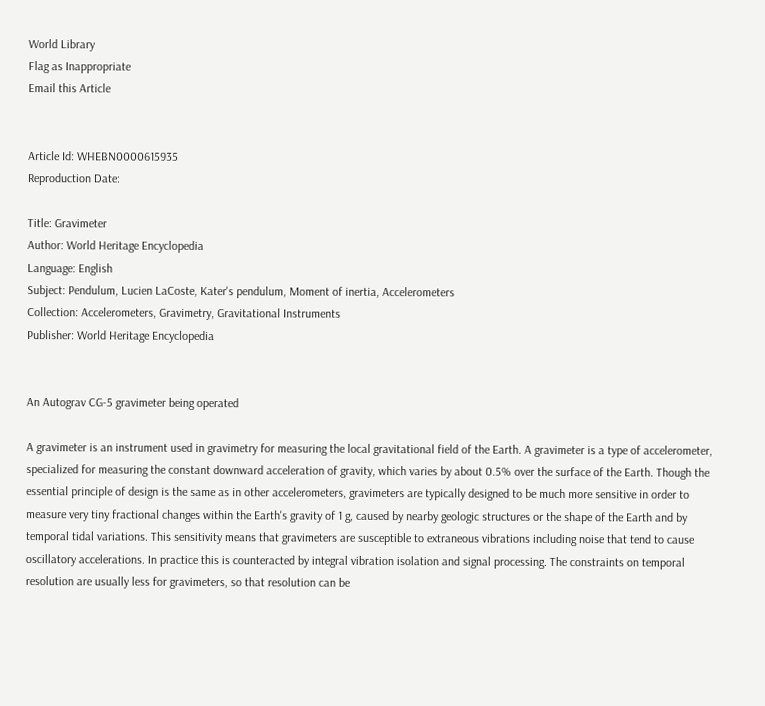World Library
Flag as Inappropriate
Email this Article


Article Id: WHEBN0000615935
Reproduction Date:

Title: Gravimeter
Author: World Heritage Encyclopedia
Language: English
Subject: Pendulum, Lucien LaCoste, Kater's pendulum, Moment of inertia, Accelerometers
Collection: Accelerometers, Gravimetry, Gravitational Instruments
Publisher: World Heritage Encyclopedia


An Autograv CG-5 gravimeter being operated

A gravimeter is an instrument used in gravimetry for measuring the local gravitational field of the Earth. A gravimeter is a type of accelerometer, specialized for measuring the constant downward acceleration of gravity, which varies by about 0.5% over the surface of the Earth. Though the essential principle of design is the same as in other accelerometers, gravimeters are typically designed to be much more sensitive in order to measure very tiny fractional changes within the Earth's gravity of 1 g, caused by nearby geologic structures or the shape of the Earth and by temporal tidal variations. This sensitivity means that gravimeters are susceptible to extraneous vibrations including noise that tend to cause oscillatory accelerations. In practice this is counteracted by integral vibration isolation and signal processing. The constraints on temporal resolution are usually less for gravimeters, so that resolution can be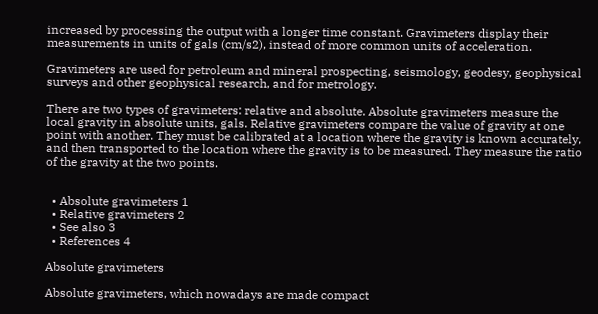increased by processing the output with a longer time constant. Gravimeters display their measurements in units of gals (cm/s2), instead of more common units of acceleration.

Gravimeters are used for petroleum and mineral prospecting, seismology, geodesy, geophysical surveys and other geophysical research, and for metrology.

There are two types of gravimeters: relative and absolute. Absolute gravimeters measure the local gravity in absolute units, gals. Relative gravimeters compare the value of gravity at one point with another. They must be calibrated at a location where the gravity is known accurately, and then transported to the location where the gravity is to be measured. They measure the ratio of the gravity at the two points.


  • Absolute gravimeters 1
  • Relative gravimeters 2
  • See also 3
  • References 4

Absolute gravimeters

Absolute gravimeters, which nowadays are made compact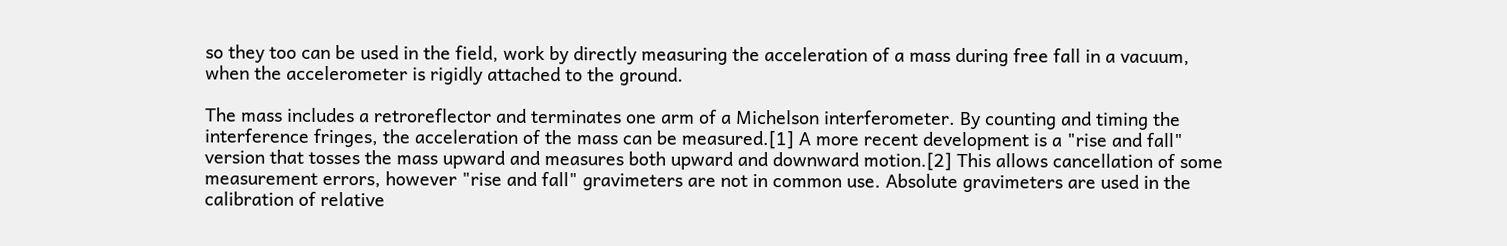so they too can be used in the field, work by directly measuring the acceleration of a mass during free fall in a vacuum, when the accelerometer is rigidly attached to the ground.

The mass includes a retroreflector and terminates one arm of a Michelson interferometer. By counting and timing the interference fringes, the acceleration of the mass can be measured.[1] A more recent development is a "rise and fall" version that tosses the mass upward and measures both upward and downward motion.[2] This allows cancellation of some measurement errors, however "rise and fall" gravimeters are not in common use. Absolute gravimeters are used in the calibration of relative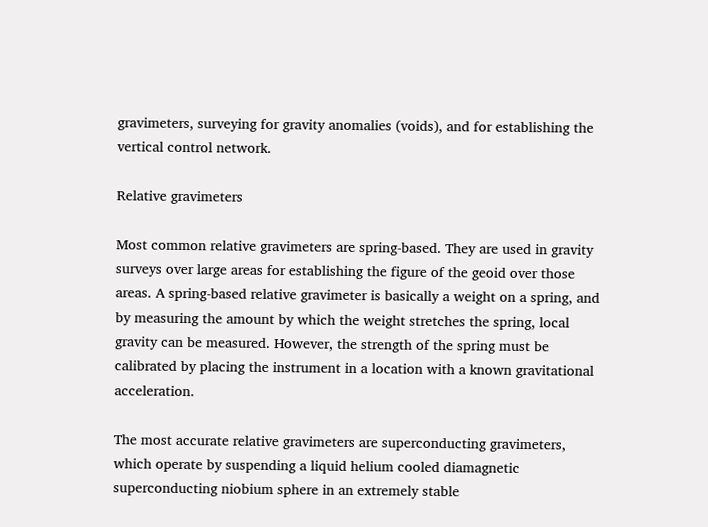gravimeters, surveying for gravity anomalies (voids), and for establishing the vertical control network.

Relative gravimeters

Most common relative gravimeters are spring-based. They are used in gravity surveys over large areas for establishing the figure of the geoid over those areas. A spring-based relative gravimeter is basically a weight on a spring, and by measuring the amount by which the weight stretches the spring, local gravity can be measured. However, the strength of the spring must be calibrated by placing the instrument in a location with a known gravitational acceleration.

The most accurate relative gravimeters are superconducting gravimeters, which operate by suspending a liquid helium cooled diamagnetic superconducting niobium sphere in an extremely stable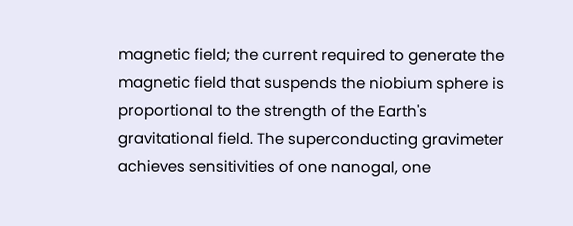magnetic field; the current required to generate the magnetic field that suspends the niobium sphere is proportional to the strength of the Earth's gravitational field. The superconducting gravimeter achieves sensitivities of one nanogal, one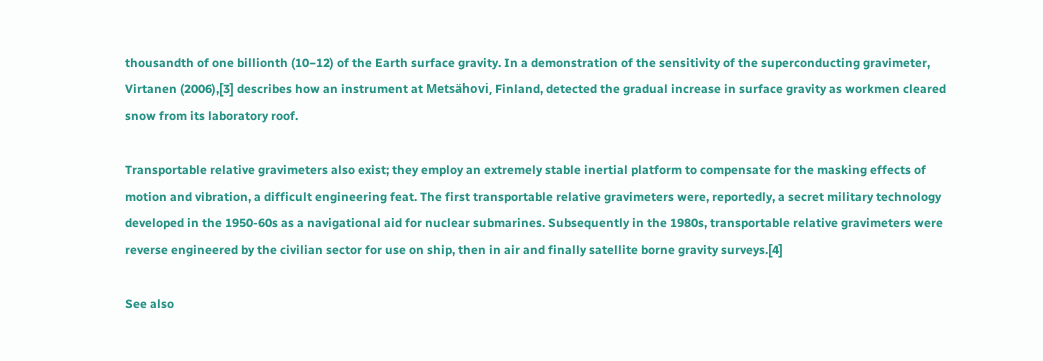thousandth of one billionth (10−12) of the Earth surface gravity. In a demonstration of the sensitivity of the superconducting gravimeter, Virtanen (2006),[3] describes how an instrument at Metsähovi, Finland, detected the gradual increase in surface gravity as workmen cleared snow from its laboratory roof.

Transportable relative gravimeters also exist; they employ an extremely stable inertial platform to compensate for the masking effects of motion and vibration, a difficult engineering feat. The first transportable relative gravimeters were, reportedly, a secret military technology developed in the 1950-60s as a navigational aid for nuclear submarines. Subsequently in the 1980s, transportable relative gravimeters were reverse engineered by the civilian sector for use on ship, then in air and finally satellite borne gravity surveys.[4]

See also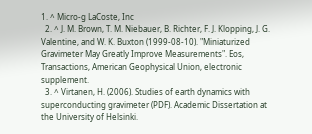1. ^ Micro-g LaCoste, Inc
  2. ^ J. M. Brown, T. M. Niebauer, B. Richter, F. J. Klopping, J. G. Valentine, and W. K. Buxton (1999-08-10). "Miniaturized Gravimeter May Greatly Improve Measurements". Eos, Transactions, American Geophysical Union, electronic supplement.
  3. ^ Virtanen, H. (2006). Studies of earth dynamics with superconducting gravimeter (PDF). Academic Dissertation at the University of Helsinki.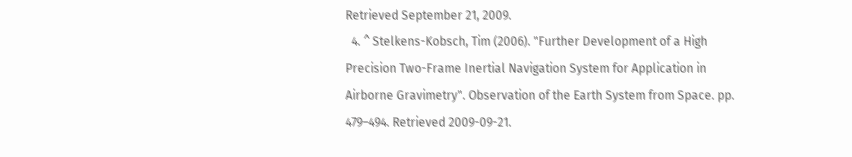Retrieved September 21, 2009.
  4. ^ Stelkens-Kobsch, Tim (2006). "Further Development of a High Precision Two-Frame Inertial Navigation System for Application in Airborne Gravimetry". Observation of the Earth System from Space. pp. 479–494. Retrieved 2009-09-21.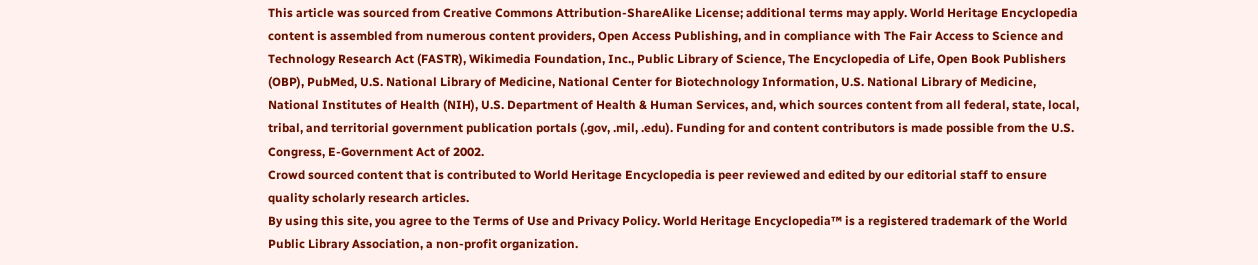This article was sourced from Creative Commons Attribution-ShareAlike License; additional terms may apply. World Heritage Encyclopedia content is assembled from numerous content providers, Open Access Publishing, and in compliance with The Fair Access to Science and Technology Research Act (FASTR), Wikimedia Foundation, Inc., Public Library of Science, The Encyclopedia of Life, Open Book Publishers (OBP), PubMed, U.S. National Library of Medicine, National Center for Biotechnology Information, U.S. National Library of Medicine, National Institutes of Health (NIH), U.S. Department of Health & Human Services, and, which sources content from all federal, state, local, tribal, and territorial government publication portals (.gov, .mil, .edu). Funding for and content contributors is made possible from the U.S. Congress, E-Government Act of 2002.
Crowd sourced content that is contributed to World Heritage Encyclopedia is peer reviewed and edited by our editorial staff to ensure quality scholarly research articles.
By using this site, you agree to the Terms of Use and Privacy Policy. World Heritage Encyclopedia™ is a registered trademark of the World Public Library Association, a non-profit organization.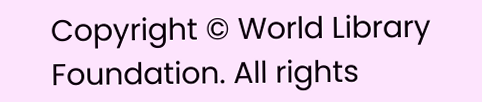Copyright © World Library Foundation. All rights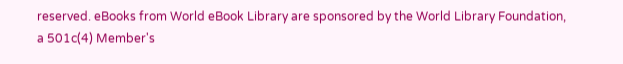reserved. eBooks from World eBook Library are sponsored by the World Library Foundation,
a 501c(4) Member's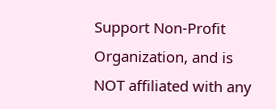Support Non-Profit Organization, and is NOT affiliated with any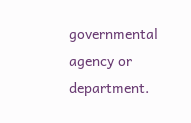governmental agency or department.